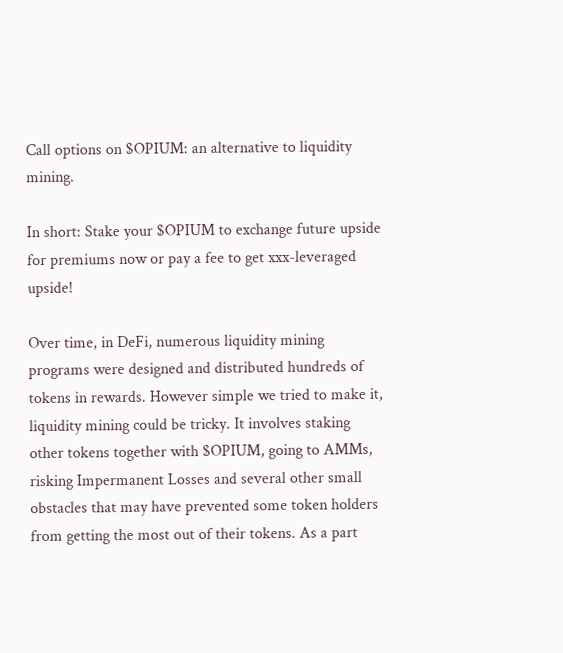Call options on $OPIUM: an alternative to liquidity mining.

In short: Stake your $OPIUM to exchange future upside for premiums now or pay a fee to get xxx-leveraged upside!

Over time, in DeFi, numerous liquidity mining programs were designed and distributed hundreds of tokens in rewards. However simple we tried to make it, liquidity mining could be tricky. It involves staking other tokens together with $OPIUM, going to AMMs, risking Impermanent Losses and several other small obstacles that may have prevented some token holders from getting the most out of their tokens. As a part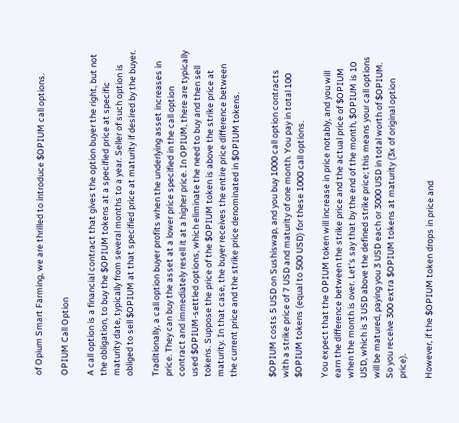of Opium Smart Farming, we are thrilled to introduce $OPIUM call options.

OPIUM Call Option

A call option is a financial contract that gives the option buyer the right, but not the obligation, to buy the $OPIUM tokens at a specified price at specific maturity date, typically from several months to a year. Seller of such option is obliged to sell $OPIUM at that specified price at maturity if desired by the buyer.

Traditionally, a call option buyer profits when the underlying asset increases in price. They can buy the asset at a lower price specified in the call option contract and immediately resell it at a higher price. In OPIUM, there are typically used $OPIUM-settled options, which eliminate the need to buy and then sell tokens. Suppose the price of the $OPIUM token is above the strike price at maturity. In that case, the buyer receives the entire price difference between the current price and the strike price denominated in $OPIUM tokens.


$OPIUM costs 5 USD on Sushiswap, and you buy 1000 call option contracts with a strike price of 7 USD and maturity of one month. You pay in total 100 $OPIUM tokens (equal to 500 USD) for these 1000 call options.

You expect that the OPIUM token will increase in price notably, and you will earn the difference between the strike price and the actual price of $OPIUM when the month is over. Let’s say that by the end of the month, $OPIUM is 10 USD, which is 3 USD above the defined strike price; this means your call options will be matured, paying you 3 USD each or 3000 USD in total worth of $OPIUM. So you receive 300 extra $OPIUM tokens at maturity (3x of original option price).

However, if the $OPIUM token drops in price and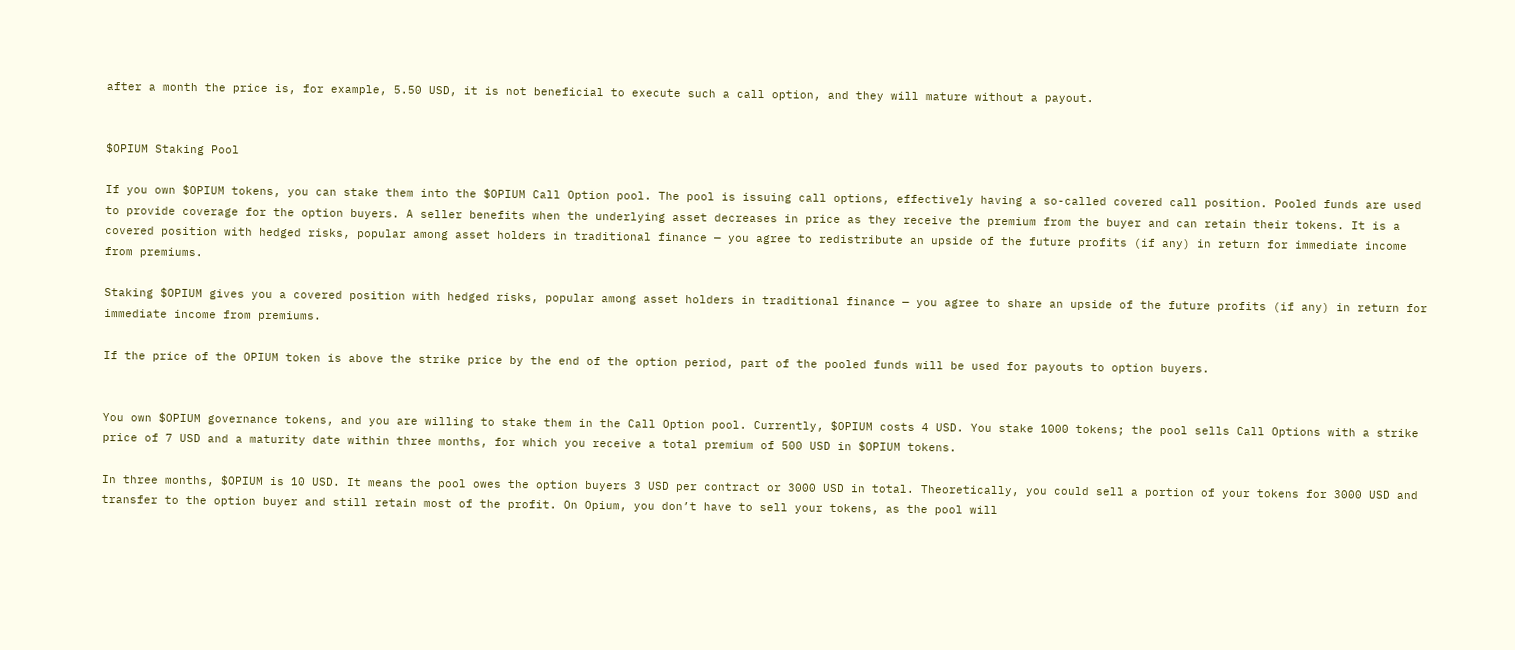after a month the price is, for example, 5.50 USD, it is not beneficial to execute such a call option, and they will mature without a payout.


$OPIUM Staking Pool

If you own $OPIUM tokens, you can stake them into the $OPIUM Call Option pool. The pool is issuing call options, effectively having a so-called covered call position. Pooled funds are used to provide coverage for the option buyers. A seller benefits when the underlying asset decreases in price as they receive the premium from the buyer and can retain their tokens. It is a covered position with hedged risks, popular among asset holders in traditional finance — you agree to redistribute an upside of the future profits (if any) in return for immediate income from premiums.

Staking $OPIUM gives you a covered position with hedged risks, popular among asset holders in traditional finance — you agree to share an upside of the future profits (if any) in return for immediate income from premiums.

If the price of the OPIUM token is above the strike price by the end of the option period, part of the pooled funds will be used for payouts to option buyers.


You own $OPIUM governance tokens, and you are willing to stake them in the Call Option pool. Currently, $OPIUM costs 4 USD. You stake 1000 tokens; the pool sells Call Options with a strike price of 7 USD and a maturity date within three months, for which you receive a total premium of 500 USD in $OPIUM tokens.

In three months, $OPIUM is 10 USD. It means the pool owes the option buyers 3 USD per contract or 3000 USD in total. Theoretically, you could sell a portion of your tokens for 3000 USD and transfer to the option buyer and still retain most of the profit. On Opium, you don’t have to sell your tokens, as the pool will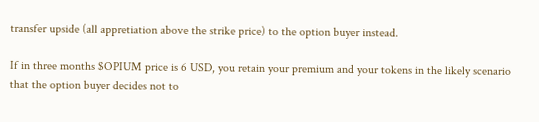transfer upside (all appretiation above the strike price) to the option buyer instead.

If in three months $OPIUM price is 6 USD, you retain your premium and your tokens in the likely scenario that the option buyer decides not to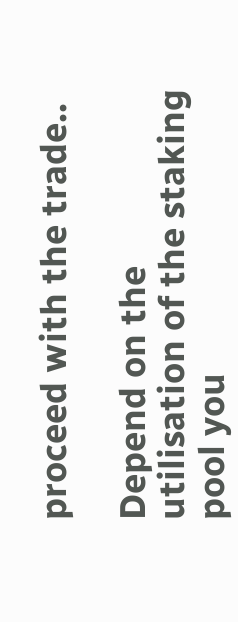proceed with the trade..

Depend on the utilisation of the staking pool you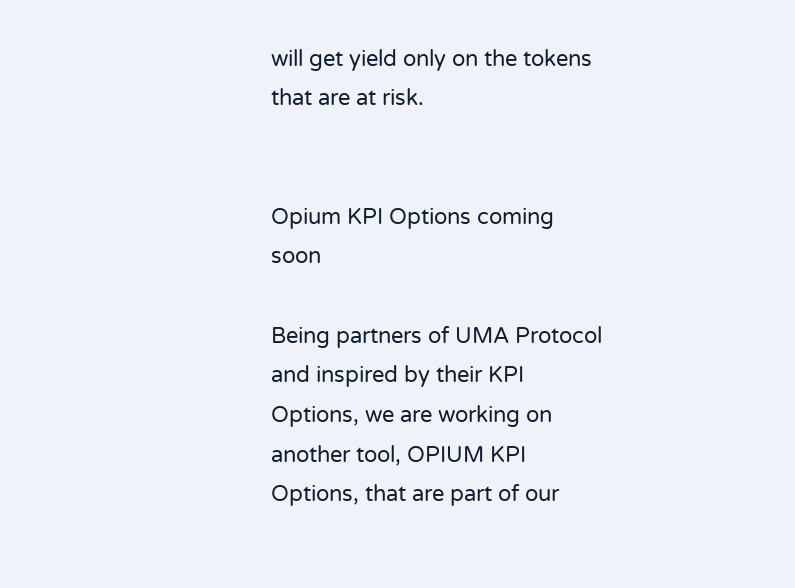will get yield only on the tokens that are at risk.


Opium KPI Options coming soon

Being partners of UMA Protocol and inspired by their KPI Options, we are working on another tool, OPIUM KPI Options, that are part of our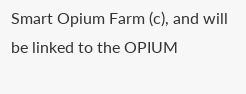Smart Opium Farm (c), and will be linked to the OPIUM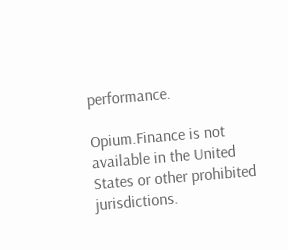performance.

Opium.Finance is not available in the United States or other prohibited jurisdictions.